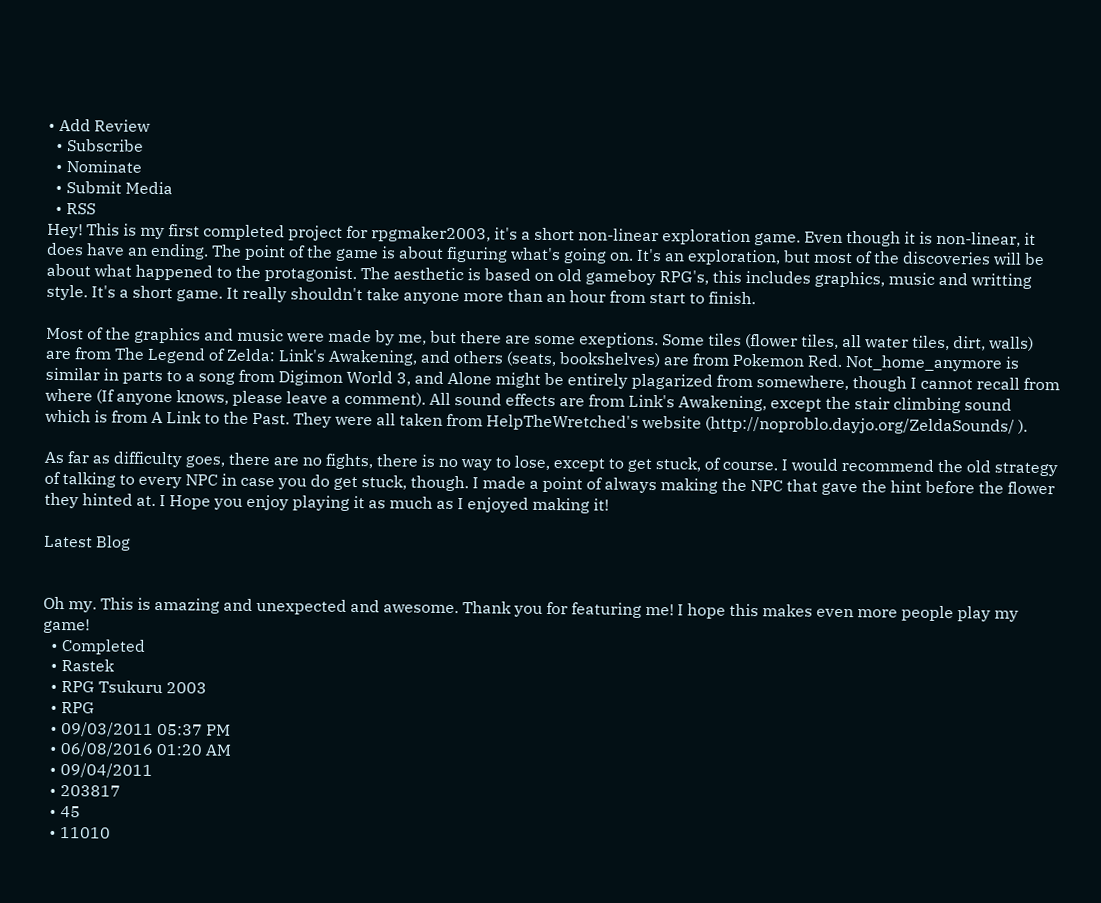• Add Review
  • Subscribe
  • Nominate
  • Submit Media
  • RSS
Hey! This is my first completed project for rpgmaker2003, it's a short non-linear exploration game. Even though it is non-linear, it does have an ending. The point of the game is about figuring what's going on. It's an exploration, but most of the discoveries will be about what happened to the protagonist. The aesthetic is based on old gameboy RPG's, this includes graphics, music and writting style. It's a short game. It really shouldn't take anyone more than an hour from start to finish.

Most of the graphics and music were made by me, but there are some exeptions. Some tiles (flower tiles, all water tiles, dirt, walls) are from The Legend of Zelda: Link's Awakening, and others (seats, bookshelves) are from Pokemon Red. Not_home_anymore is similar in parts to a song from Digimon World 3, and Alone might be entirely plagarized from somewhere, though I cannot recall from where (If anyone knows, please leave a comment). All sound effects are from Link's Awakening, except the stair climbing sound which is from A Link to the Past. They were all taken from HelpTheWretched's website (http://noproblo.dayjo.org/ZeldaSounds/ ).

As far as difficulty goes, there are no fights, there is no way to lose, except to get stuck, of course. I would recommend the old strategy of talking to every NPC in case you do get stuck, though. I made a point of always making the NPC that gave the hint before the flower they hinted at. I Hope you enjoy playing it as much as I enjoyed making it!

Latest Blog


Oh my. This is amazing and unexpected and awesome. Thank you for featuring me! I hope this makes even more people play my game!
  • Completed
  • Rastek
  • RPG Tsukuru 2003
  • RPG
  • 09/03/2011 05:37 PM
  • 06/08/2016 01:20 AM
  • 09/04/2011
  • 203817
  • 45
  • 11010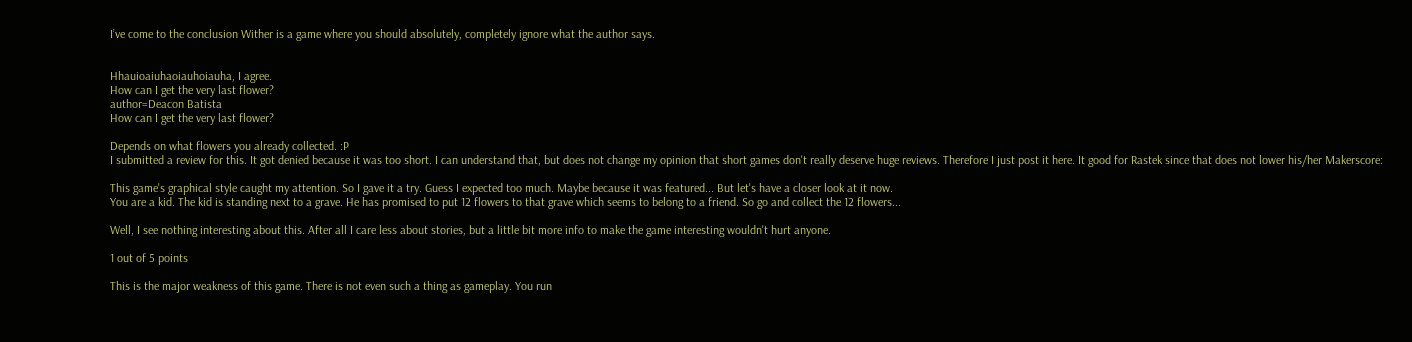I’ve come to the conclusion Wither is a game where you should absolutely, completely ignore what the author says.


Hhauioaiuhaoiauhoiauha, I agree.
How can I get the very last flower?
author=Deacon Batista
How can I get the very last flower?

Depends on what flowers you already collected. :P
I submitted a review for this. It got denied because it was too short. I can understand that, but does not change my opinion that short games don't really deserve huge reviews. Therefore I just post it here. It good for Rastek since that does not lower his/her Makerscore:

This game's graphical style caught my attention. So I gave it a try. Guess I expected too much. Maybe because it was featured... But let's have a closer look at it now.
You are a kid. The kid is standing next to a grave. He has promised to put 12 flowers to that grave which seems to belong to a friend. So go and collect the 12 flowers...

Well, I see nothing interesting about this. After all I care less about stories, but a little bit more info to make the game interesting wouldn't hurt anyone.

1 out of 5 points

This is the major weakness of this game. There is not even such a thing as gameplay. You run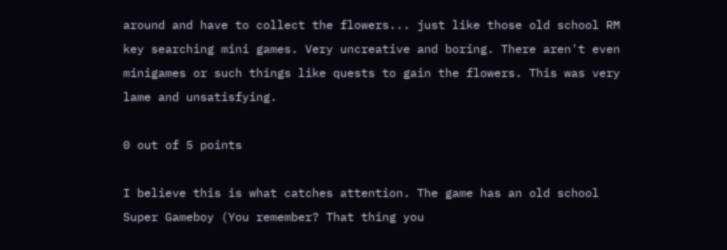around and have to collect the flowers... just like those old school RM key searching mini games. Very uncreative and boring. There aren't even minigames or such things like quests to gain the flowers. This was very lame and unsatisfying.

0 out of 5 points

I believe this is what catches attention. The game has an old school Super Gameboy (You remember? That thing you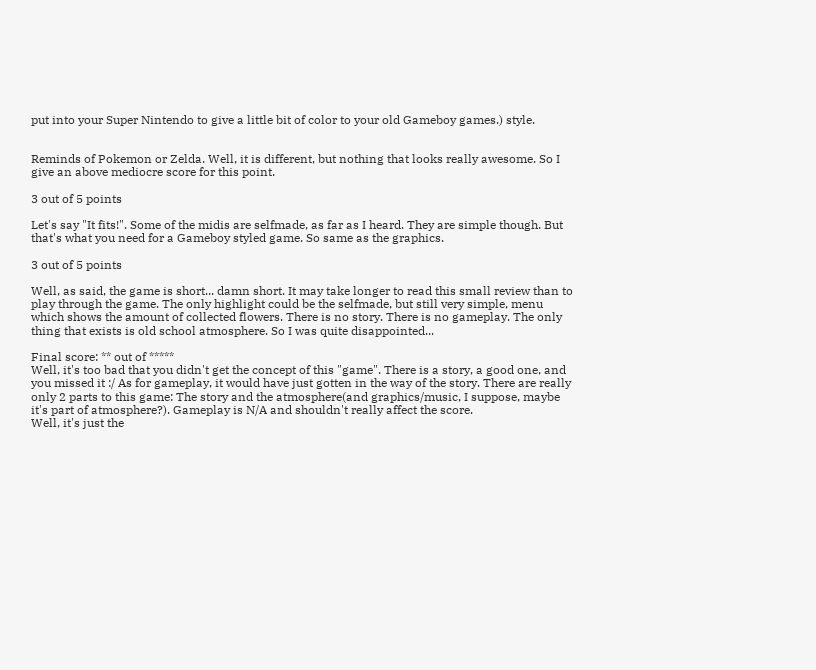put into your Super Nintendo to give a little bit of color to your old Gameboy games.) style.


Reminds of Pokemon or Zelda. Well, it is different, but nothing that looks really awesome. So I give an above mediocre score for this point.

3 out of 5 points

Let's say "It fits!". Some of the midis are selfmade, as far as I heard. They are simple though. But that's what you need for a Gameboy styled game. So same as the graphics.

3 out of 5 points

Well, as said, the game is short... damn short. It may take longer to read this small review than to play through the game. The only highlight could be the selfmade, but still very simple, menu which shows the amount of collected flowers. There is no story. There is no gameplay. The only thing that exists is old school atmosphere. So I was quite disappointed...

Final score: ** out of *****
Well, it's too bad that you didn't get the concept of this "game". There is a story, a good one, and you missed it :/ As for gameplay, it would have just gotten in the way of the story. There are really only 2 parts to this game: The story and the atmosphere(and graphics/music, I suppose, maybe it's part of atmosphere?). Gameplay is N/A and shouldn't really affect the score.
Well, it's just the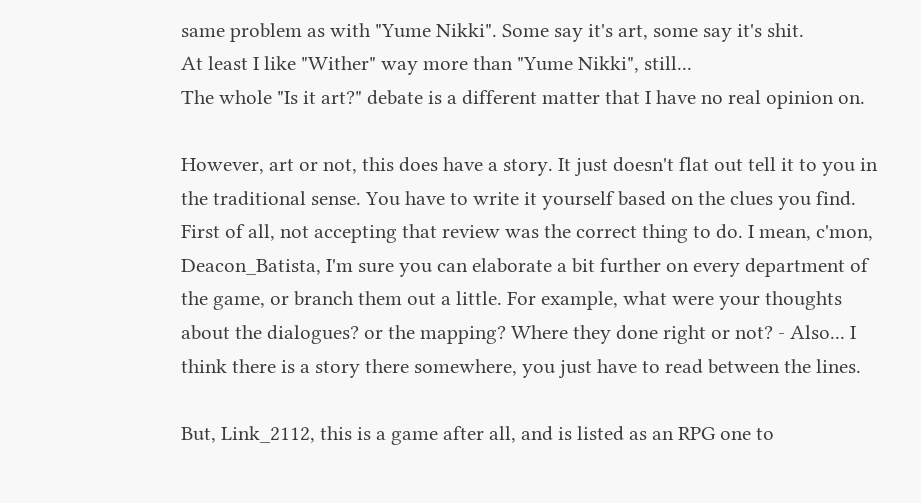same problem as with "Yume Nikki". Some say it's art, some say it's shit.
At least I like "Wither" way more than "Yume Nikki", still...
The whole "Is it art?" debate is a different matter that I have no real opinion on.

However, art or not, this does have a story. It just doesn't flat out tell it to you in the traditional sense. You have to write it yourself based on the clues you find.
First of all, not accepting that review was the correct thing to do. I mean, c'mon, Deacon_Batista, I'm sure you can elaborate a bit further on every department of the game, or branch them out a little. For example, what were your thoughts about the dialogues? or the mapping? Where they done right or not? - Also... I think there is a story there somewhere, you just have to read between the lines.

But, Link_2112, this is a game after all, and is listed as an RPG one to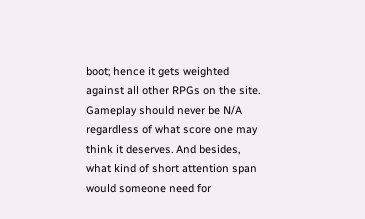boot; hence it gets weighted against all other RPGs on the site. Gameplay should never be N/A regardless of what score one may think it deserves. And besides, what kind of short attention span would someone need for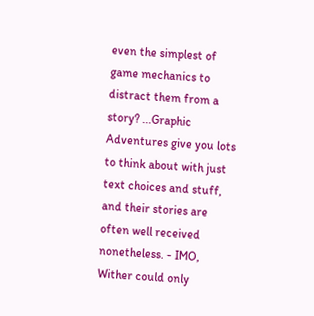even the simplest of game mechanics to distract them from a story? ...Graphic Adventures give you lots to think about with just text choices and stuff, and their stories are often well received nonetheless. - IMO, Wither could only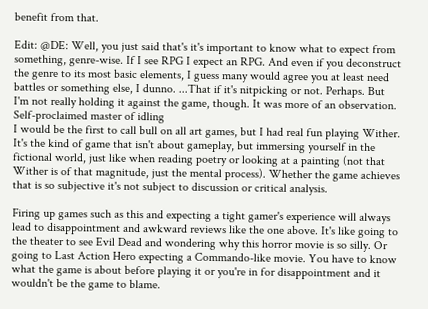benefit from that.

Edit: @DE: Well, you just said that's it's important to know what to expect from something, genre-wise. If I see RPG I expect an RPG. And even if you deconstruct the genre to its most basic elements, I guess many would agree you at least need battles or something else, I dunno. ...That if it's nitpicking or not. Perhaps. But I'm not really holding it against the game, though. It was more of an observation.
Self-proclaimed master of idling
I would be the first to call bull on all art games, but I had real fun playing Wither. It's the kind of game that isn't about gameplay, but immersing yourself in the fictional world, just like when reading poetry or looking at a painting (not that Wither is of that magnitude, just the mental process). Whether the game achieves that is so subjective it's not subject to discussion or critical analysis.

Firing up games such as this and expecting a tight gamer's experience will always lead to disappointment and awkward reviews like the one above. It's like going to the theater to see Evil Dead and wondering why this horror movie is so silly. Or going to Last Action Hero expecting a Commando-like movie. You have to know what the game is about before playing it or you're in for disappointment and it wouldn't be the game to blame.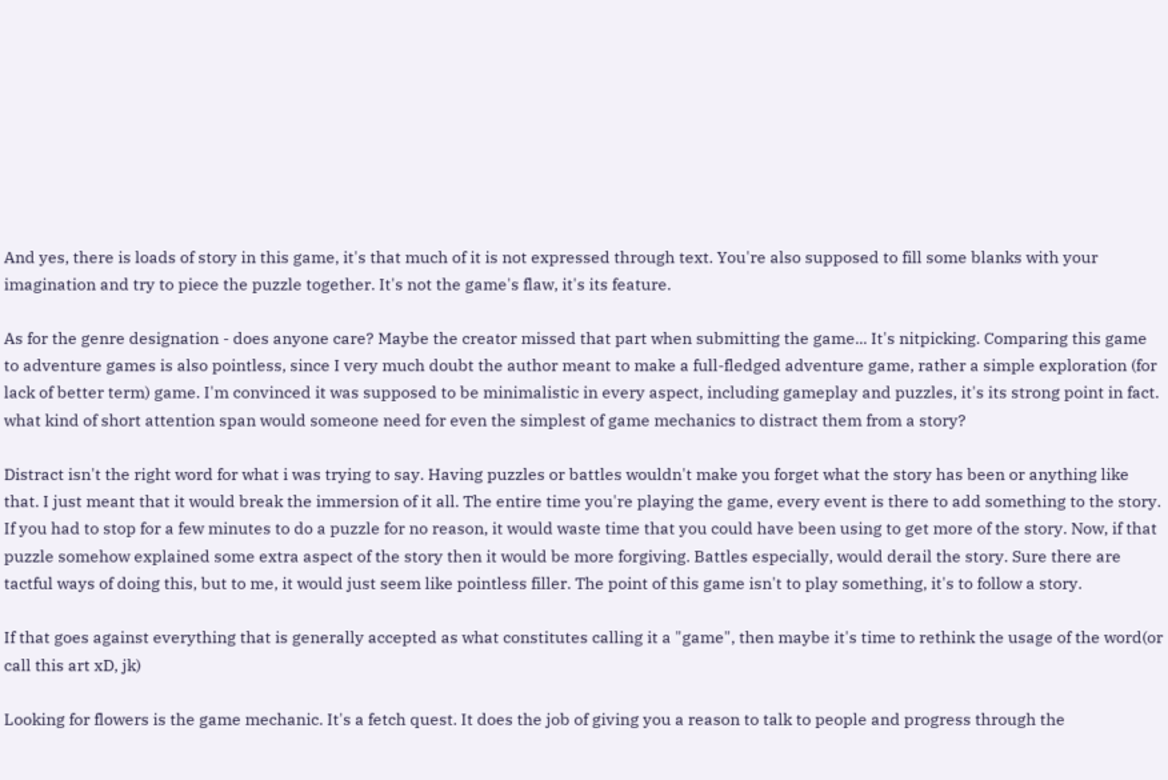And yes, there is loads of story in this game, it's that much of it is not expressed through text. You're also supposed to fill some blanks with your imagination and try to piece the puzzle together. It's not the game's flaw, it's its feature.

As for the genre designation - does anyone care? Maybe the creator missed that part when submitting the game... It's nitpicking. Comparing this game to adventure games is also pointless, since I very much doubt the author meant to make a full-fledged adventure game, rather a simple exploration (for lack of better term) game. I'm convinced it was supposed to be minimalistic in every aspect, including gameplay and puzzles, it's its strong point in fact.
what kind of short attention span would someone need for even the simplest of game mechanics to distract them from a story?

Distract isn't the right word for what i was trying to say. Having puzzles or battles wouldn't make you forget what the story has been or anything like that. I just meant that it would break the immersion of it all. The entire time you're playing the game, every event is there to add something to the story. If you had to stop for a few minutes to do a puzzle for no reason, it would waste time that you could have been using to get more of the story. Now, if that puzzle somehow explained some extra aspect of the story then it would be more forgiving. Battles especially, would derail the story. Sure there are tactful ways of doing this, but to me, it would just seem like pointless filler. The point of this game isn't to play something, it's to follow a story.

If that goes against everything that is generally accepted as what constitutes calling it a "game", then maybe it's time to rethink the usage of the word(or call this art xD, jk)

Looking for flowers is the game mechanic. It's a fetch quest. It does the job of giving you a reason to talk to people and progress through the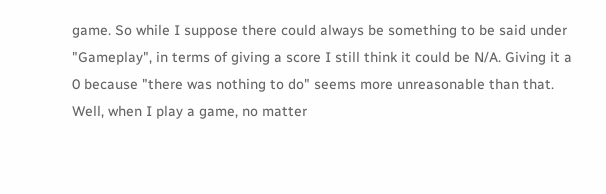game. So while I suppose there could always be something to be said under "Gameplay", in terms of giving a score I still think it could be N/A. Giving it a 0 because "there was nothing to do" seems more unreasonable than that.
Well, when I play a game, no matter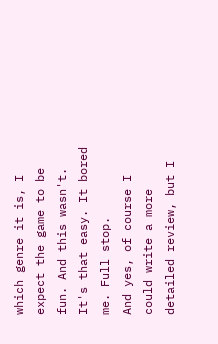which genre it is, I expect the game to be fun. And this wasn't. It's that easy. It bored me. Full stop.
And yes, of course I could write a more detailed review, but I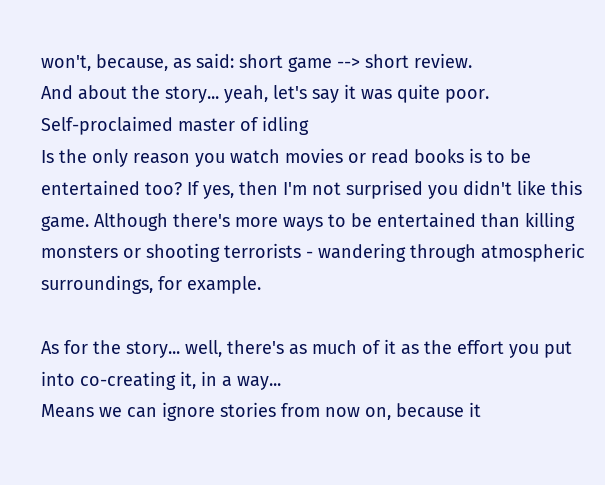won't, because, as said: short game --> short review.
And about the story... yeah, let's say it was quite poor.
Self-proclaimed master of idling
Is the only reason you watch movies or read books is to be entertained too? If yes, then I'm not surprised you didn't like this game. Although there's more ways to be entertained than killing monsters or shooting terrorists - wandering through atmospheric surroundings, for example.

As for the story... well, there's as much of it as the effort you put into co-creating it, in a way...
Means we can ignore stories from now on, because it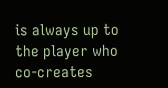is always up to the player who co-creates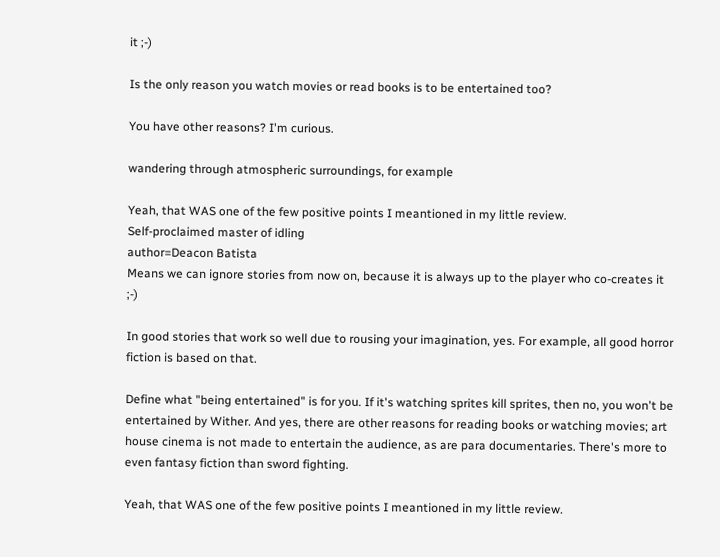it ;-)

Is the only reason you watch movies or read books is to be entertained too?

You have other reasons? I'm curious.

wandering through atmospheric surroundings, for example

Yeah, that WAS one of the few positive points I meantioned in my little review.
Self-proclaimed master of idling
author=Deacon Batista
Means we can ignore stories from now on, because it is always up to the player who co-creates it ;-)

In good stories that work so well due to rousing your imagination, yes. For example, all good horror fiction is based on that.

Define what "being entertained" is for you. If it's watching sprites kill sprites, then no, you won't be entertained by Wither. And yes, there are other reasons for reading books or watching movies; art house cinema is not made to entertain the audience, as are para documentaries. There's more to even fantasy fiction than sword fighting.

Yeah, that WAS one of the few positive points I meantioned in my little review.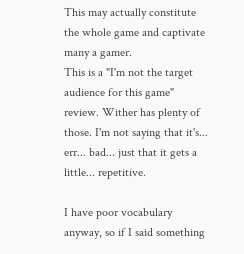This may actually constitute the whole game and captivate many a gamer.
This is a "I'm not the target audience for this game" review. Wither has plenty of those. I'm not saying that it's... err... bad... just that it gets a little... repetitive.

I have poor vocabulary anyway, so if I said something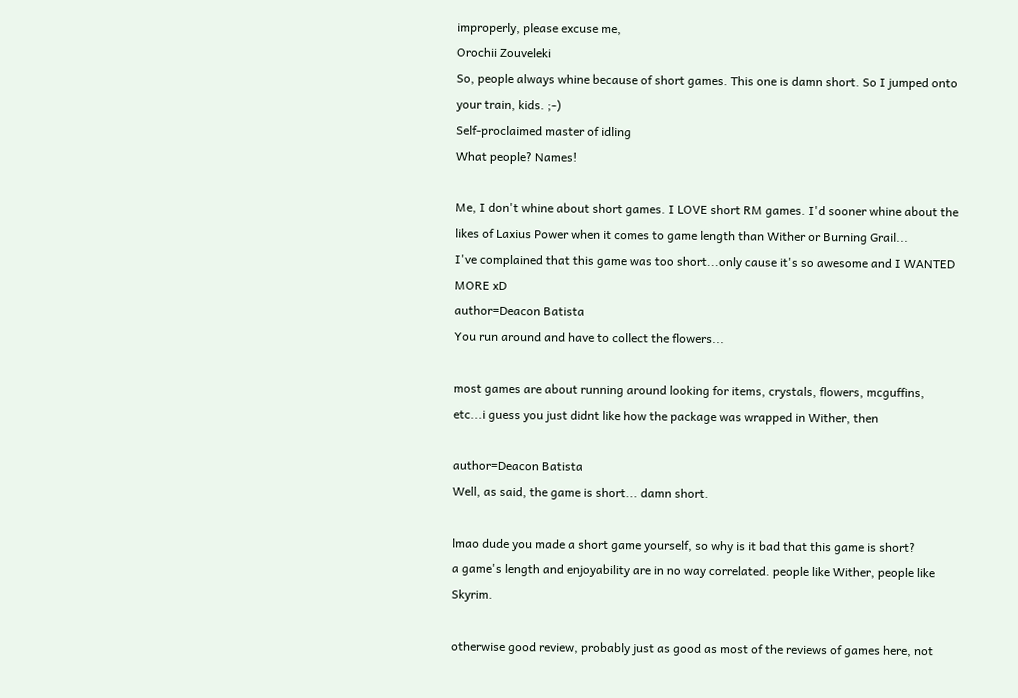improperly, please excuse me,
Orochii Zouveleki
So, people always whine because of short games. This one is damn short. So I jumped onto your train, kids. ;-)
Self-proclaimed master of idling
What people? Names!

Me, I don't whine about short games. I LOVE short RM games. I'd sooner whine about the likes of Laxius Power when it comes to game length than Wither or Burning Grail...
I've complained that this game was too short...only cause it's so awesome and I WANTED MORE xD
author=Deacon Batista
You run around and have to collect the flowers...

most games are about running around looking for items, crystals, flowers, mcguffins, etc...i guess you just didnt like how the package was wrapped in Wither, then

author=Deacon Batista
Well, as said, the game is short... damn short.

lmao dude you made a short game yourself, so why is it bad that this game is short?
a game's length and enjoyability are in no way correlated. people like Wither, people like Skyrim.

otherwise good review, probably just as good as most of the reviews of games here, not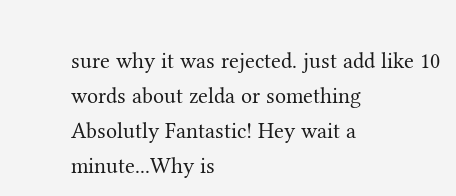sure why it was rejected. just add like 10 words about zelda or something
Absolutly Fantastic! Hey wait a minute...Why is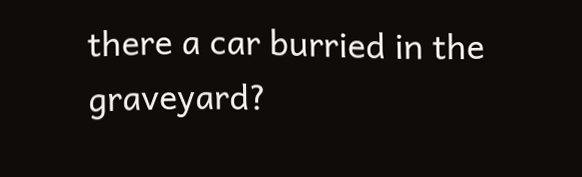there a car burried in the graveyard?